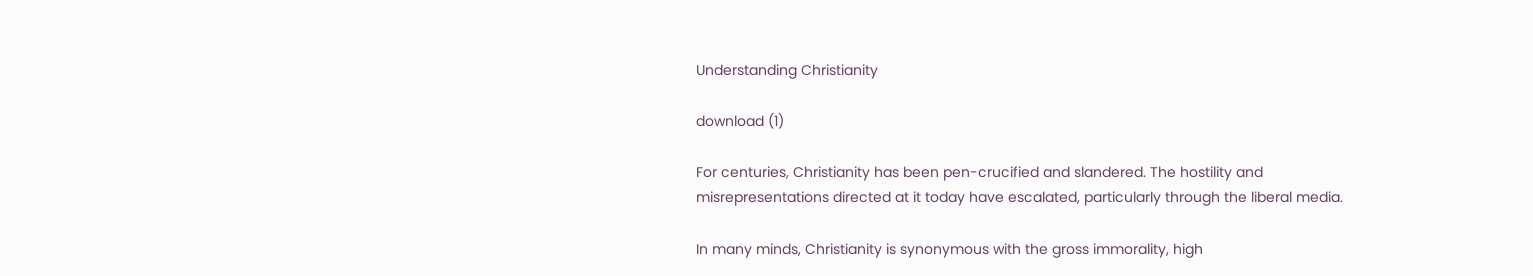Understanding Christianity

download (1)

For centuries, Christianity has been pen-crucified and slandered. The hostility and misrepresentations directed at it today have escalated, particularly through the liberal media.

In many minds, Christianity is synonymous with the gross immorality, high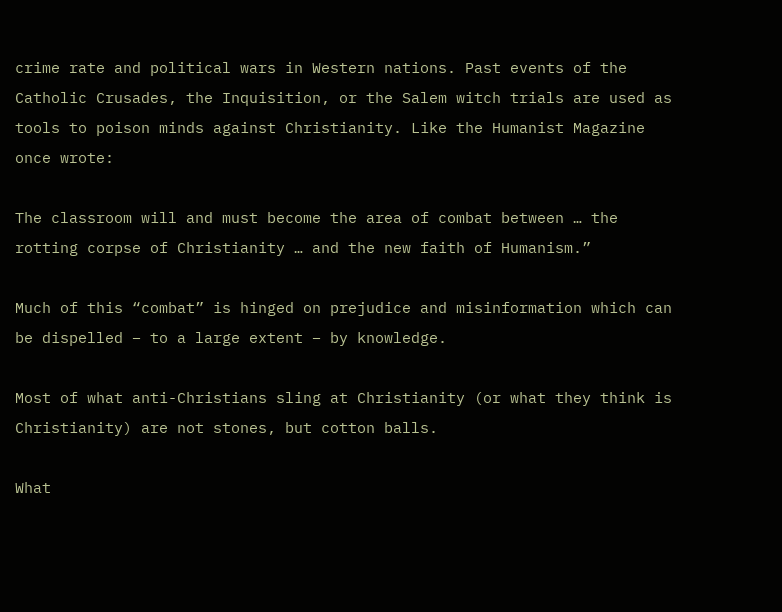crime rate and political wars in Western nations. Past events of the Catholic Crusades, the Inquisition, or the Salem witch trials are used as tools to poison minds against Christianity. Like the Humanist Magazine once wrote:

The classroom will and must become the area of combat between … the rotting corpse of Christianity … and the new faith of Humanism.”

Much of this “combat” is hinged on prejudice and misinformation which can be dispelled – to a large extent – by knowledge.

Most of what anti-Christians sling at Christianity (or what they think is Christianity) are not stones, but cotton balls.

What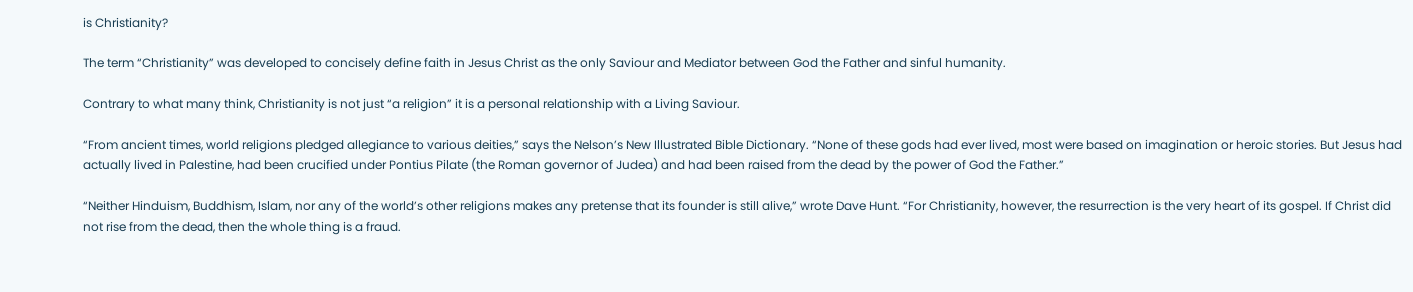is Christianity?

The term “Christianity” was developed to concisely define faith in Jesus Christ as the only Saviour and Mediator between God the Father and sinful humanity.

Contrary to what many think, Christianity is not just “a religion” it is a personal relationship with a Living Saviour.

“From ancient times, world religions pledged allegiance to various deities,” says the Nelson’s New Illustrated Bible Dictionary. “None of these gods had ever lived, most were based on imagination or heroic stories. But Jesus had actually lived in Palestine, had been crucified under Pontius Pilate (the Roman governor of Judea) and had been raised from the dead by the power of God the Father.”

“Neither Hinduism, Buddhism, Islam, nor any of the world’s other religions makes any pretense that its founder is still alive,” wrote Dave Hunt. “For Christianity, however, the resurrection is the very heart of its gospel. If Christ did not rise from the dead, then the whole thing is a fraud.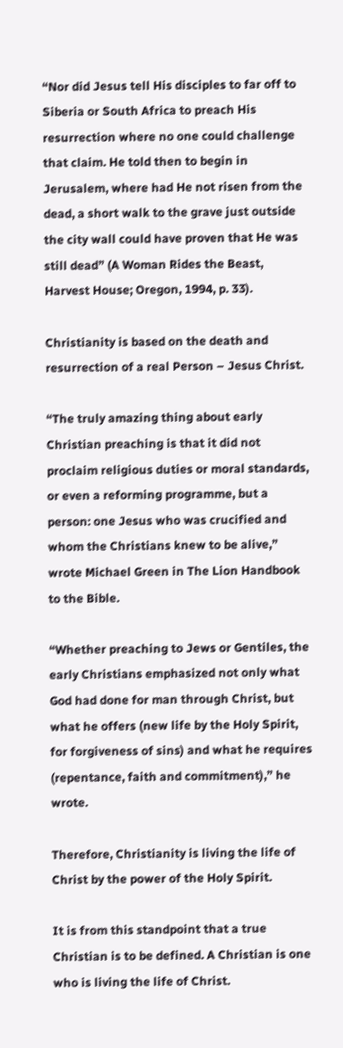“Nor did Jesus tell His disciples to far off to Siberia or South Africa to preach His resurrection where no one could challenge that claim. He told then to begin in Jerusalem, where had He not risen from the dead, a short walk to the grave just outside the city wall could have proven that He was still dead” (A Woman Rides the Beast, Harvest House; Oregon, 1994, p. 33).

Christianity is based on the death and resurrection of a real Person – Jesus Christ.

“The truly amazing thing about early Christian preaching is that it did not proclaim religious duties or moral standards, or even a reforming programme, but a person: one Jesus who was crucified and whom the Christians knew to be alive,” wrote Michael Green in The Lion Handbook to the Bible.

“Whether preaching to Jews or Gentiles, the early Christians emphasized not only what God had done for man through Christ, but what he offers (new life by the Holy Spirit, for forgiveness of sins) and what he requires (repentance, faith and commitment),” he wrote.

Therefore, Christianity is living the life of Christ by the power of the Holy Spirit.

It is from this standpoint that a true Christian is to be defined. A Christian is one who is living the life of Christ.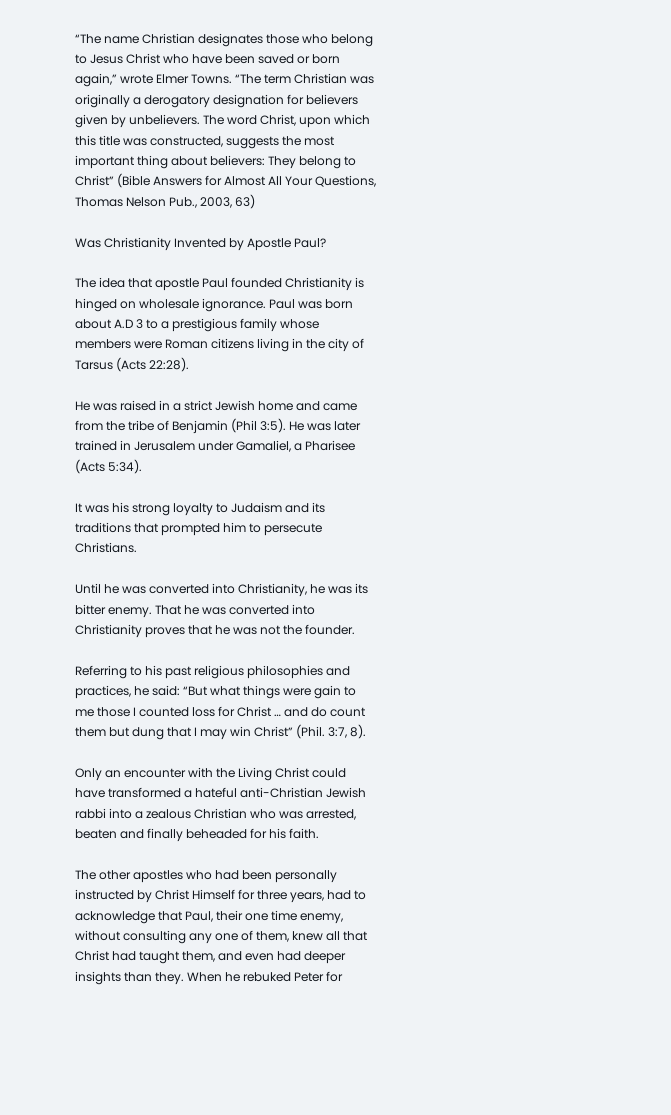“The name Christian designates those who belong to Jesus Christ who have been saved or born again,” wrote Elmer Towns. “The term Christian was originally a derogatory designation for believers given by unbelievers. The word Christ, upon which this title was constructed, suggests the most important thing about believers: They belong to Christ” (Bible Answers for Almost All Your Questions, Thomas Nelson Pub., 2003, 63)

Was Christianity Invented by Apostle Paul?

The idea that apostle Paul founded Christianity is hinged on wholesale ignorance. Paul was born about A.D 3 to a prestigious family whose members were Roman citizens living in the city of Tarsus (Acts 22:28).

He was raised in a strict Jewish home and came from the tribe of Benjamin (Phil 3:5). He was later trained in Jerusalem under Gamaliel, a Pharisee (Acts 5:34).

It was his strong loyalty to Judaism and its traditions that prompted him to persecute Christians.

Until he was converted into Christianity, he was its bitter enemy. That he was converted into Christianity proves that he was not the founder.

Referring to his past religious philosophies and practices, he said: “But what things were gain to me those I counted loss for Christ … and do count them but dung that I may win Christ” (Phil. 3:7, 8).

Only an encounter with the Living Christ could have transformed a hateful anti-Christian Jewish rabbi into a zealous Christian who was arrested, beaten and finally beheaded for his faith.

The other apostles who had been personally instructed by Christ Himself for three years, had to acknowledge that Paul, their one time enemy, without consulting any one of them, knew all that Christ had taught them, and even had deeper insights than they. When he rebuked Peter for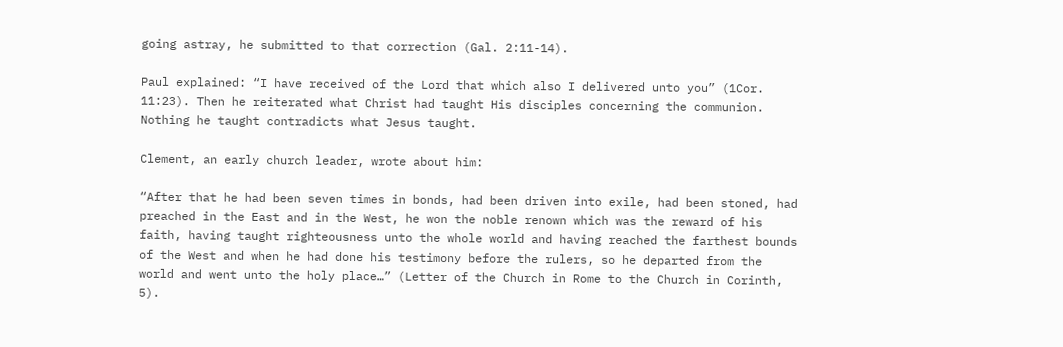going astray, he submitted to that correction (Gal. 2:11-14).

Paul explained: “I have received of the Lord that which also I delivered unto you” (1Cor. 11:23). Then he reiterated what Christ had taught His disciples concerning the communion. Nothing he taught contradicts what Jesus taught.

Clement, an early church leader, wrote about him:

“After that he had been seven times in bonds, had been driven into exile, had been stoned, had preached in the East and in the West, he won the noble renown which was the reward of his faith, having taught righteousness unto the whole world and having reached the farthest bounds of the West and when he had done his testimony before the rulers, so he departed from the world and went unto the holy place…” (Letter of the Church in Rome to the Church in Corinth, 5).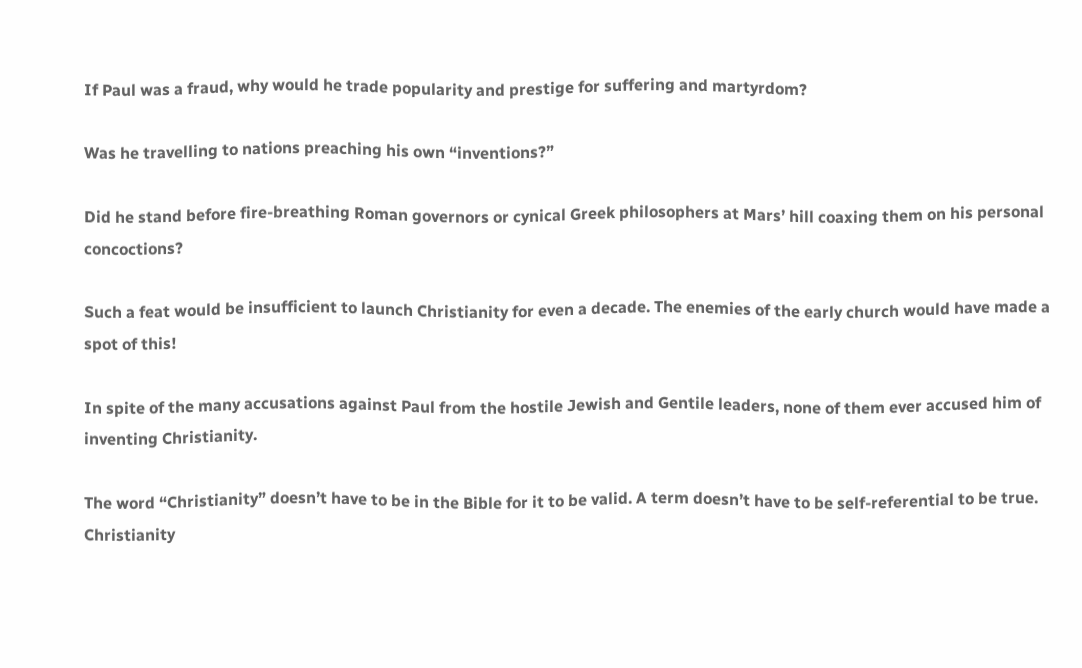If Paul was a fraud, why would he trade popularity and prestige for suffering and martyrdom?

Was he travelling to nations preaching his own “inventions?”

Did he stand before fire-breathing Roman governors or cynical Greek philosophers at Mars’ hill coaxing them on his personal concoctions?

Such a feat would be insufficient to launch Christianity for even a decade. The enemies of the early church would have made a spot of this!

In spite of the many accusations against Paul from the hostile Jewish and Gentile leaders, none of them ever accused him of inventing Christianity.

The word “Christianity” doesn’t have to be in the Bible for it to be valid. A term doesn’t have to be self-referential to be true. Christianity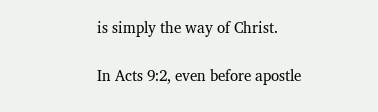is simply the way of Christ.

In Acts 9:2, even before apostle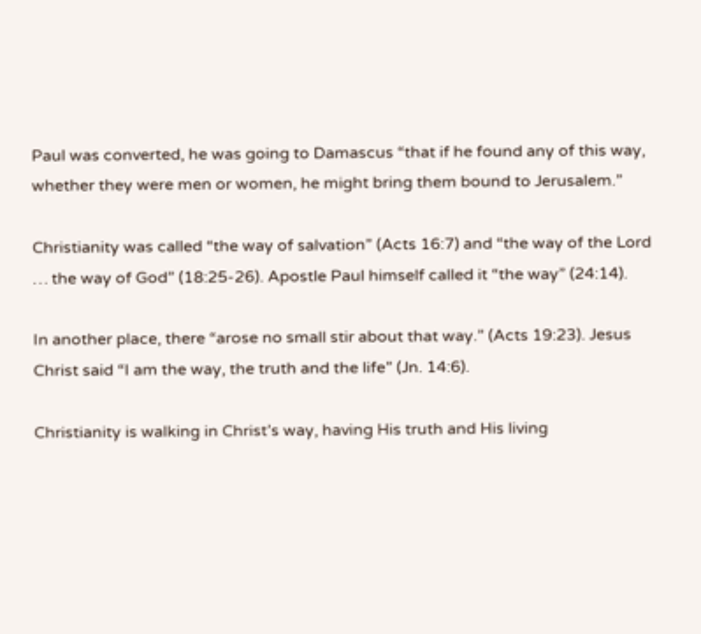Paul was converted, he was going to Damascus “that if he found any of this way, whether they were men or women, he might bring them bound to Jerusalem.”

Christianity was called “the way of salvation” (Acts 16:7) and “the way of the Lord … the way of God” (18:25-26). Apostle Paul himself called it “the way” (24:14).

In another place, there “arose no small stir about that way.” (Acts 19:23). Jesus Christ said “I am the way, the truth and the life” (Jn. 14:6).

Christianity is walking in Christ’s way, having His truth and His living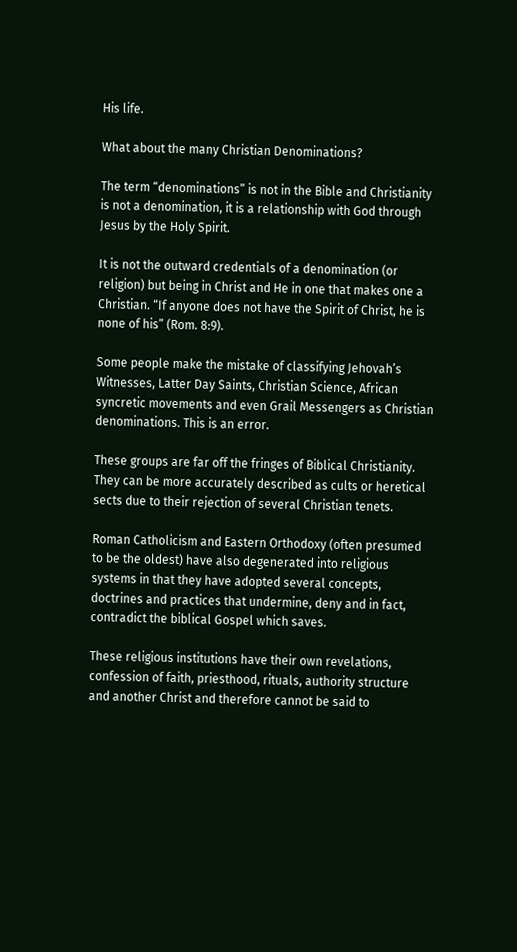His life.

What about the many Christian Denominations?

The term “denominations” is not in the Bible and Christianity is not a denomination, it is a relationship with God through Jesus by the Holy Spirit.

It is not the outward credentials of a denomination (or religion) but being in Christ and He in one that makes one a Christian. “If anyone does not have the Spirit of Christ, he is none of his” (Rom. 8:9).

Some people make the mistake of classifying Jehovah’s Witnesses, Latter Day Saints, Christian Science, African syncretic movements and even Grail Messengers as Christian denominations. This is an error.

These groups are far off the fringes of Biblical Christianity. They can be more accurately described as cults or heretical sects due to their rejection of several Christian tenets.

Roman Catholicism and Eastern Orthodoxy (often presumed to be the oldest) have also degenerated into religious systems in that they have adopted several concepts, doctrines and practices that undermine, deny and in fact, contradict the biblical Gospel which saves.

These religious institutions have their own revelations, confession of faith, priesthood, rituals, authority structure and another Christ and therefore cannot be said to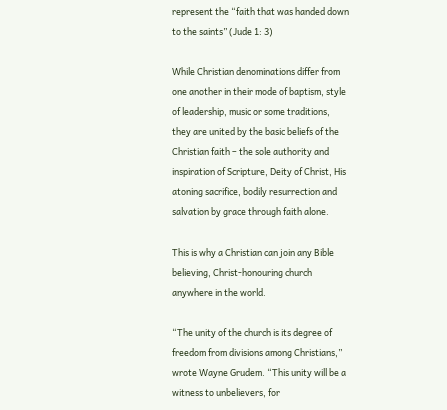represent the “faith that was handed down to the saints” (Jude 1: 3)

While Christian denominations differ from one another in their mode of baptism, style of leadership, music or some traditions, they are united by the basic beliefs of the Christian faith – the sole authority and inspiration of Scripture, Deity of Christ, His atoning sacrifice, bodily resurrection and salvation by grace through faith alone.

This is why a Christian can join any Bible believing, Christ-honouring church anywhere in the world.

“The unity of the church is its degree of freedom from divisions among Christians,” wrote Wayne Grudem. “This unity will be a witness to unbelievers, for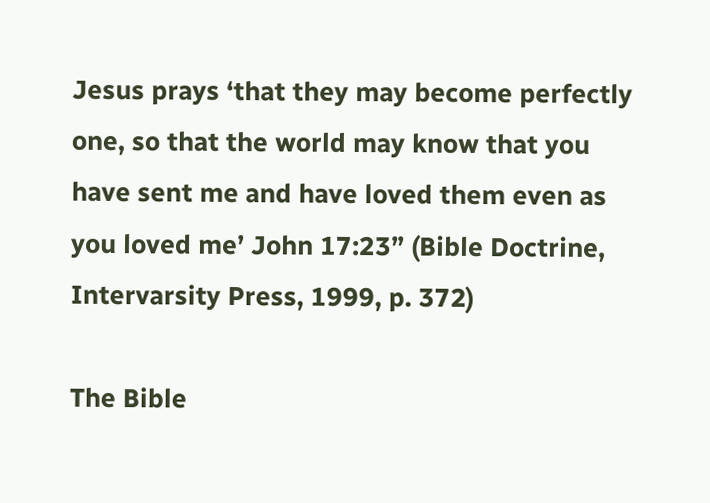Jesus prays ‘that they may become perfectly one, so that the world may know that you have sent me and have loved them even as you loved me’ John 17:23” (Bible Doctrine, Intervarsity Press, 1999, p. 372)

The Bible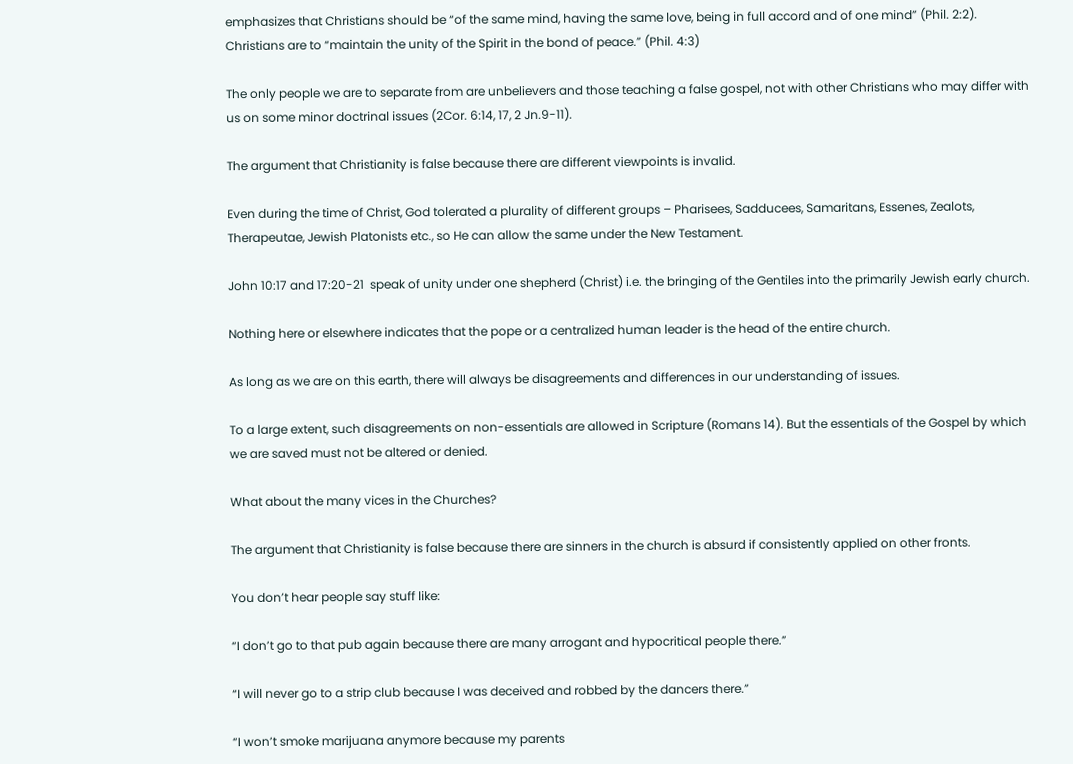emphasizes that Christians should be “of the same mind, having the same love, being in full accord and of one mind” (Phil. 2:2). Christians are to “maintain the unity of the Spirit in the bond of peace.” (Phil. 4:3)

The only people we are to separate from are unbelievers and those teaching a false gospel, not with other Christians who may differ with us on some minor doctrinal issues (2Cor. 6:14, 17, 2 Jn.9-11).

The argument that Christianity is false because there are different viewpoints is invalid.

Even during the time of Christ, God tolerated a plurality of different groups – Pharisees, Sadducees, Samaritans, Essenes, Zealots, Therapeutae, Jewish Platonists etc., so He can allow the same under the New Testament.

John 10:17 and 17:20-21  speak of unity under one shepherd (Christ) i.e. the bringing of the Gentiles into the primarily Jewish early church.

Nothing here or elsewhere indicates that the pope or a centralized human leader is the head of the entire church.

As long as we are on this earth, there will always be disagreements and differences in our understanding of issues.

To a large extent, such disagreements on non-essentials are allowed in Scripture (Romans 14). But the essentials of the Gospel by which we are saved must not be altered or denied.

What about the many vices in the Churches?

The argument that Christianity is false because there are sinners in the church is absurd if consistently applied on other fronts.

You don’t hear people say stuff like:

“I don’t go to that pub again because there are many arrogant and hypocritical people there.”

“I will never go to a strip club because I was deceived and robbed by the dancers there.”

“I won’t smoke marijuana anymore because my parents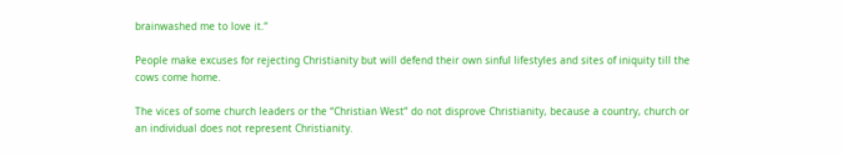brainwashed me to love it.”

People make excuses for rejecting Christianity but will defend their own sinful lifestyles and sites of iniquity till the cows come home.

The vices of some church leaders or the “Christian West” do not disprove Christianity, because a country, church or an individual does not represent Christianity.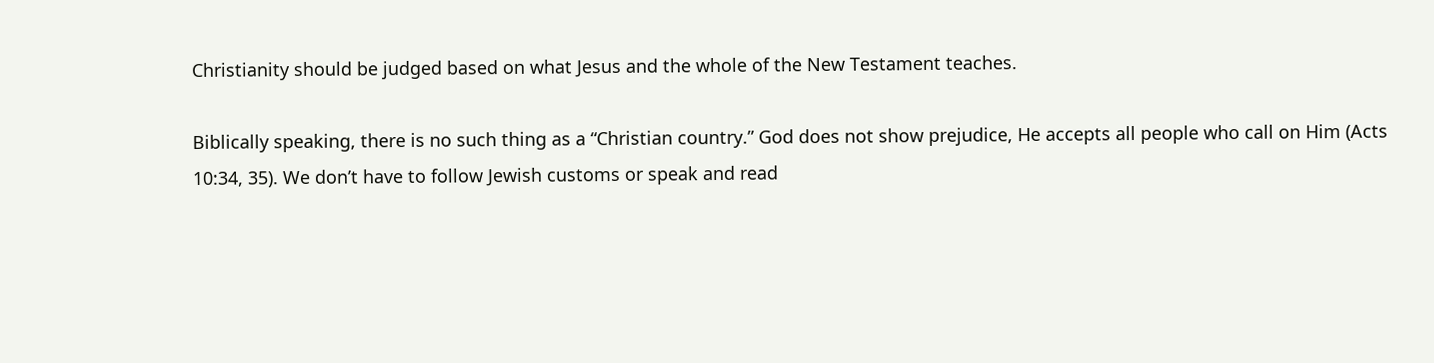Christianity should be judged based on what Jesus and the whole of the New Testament teaches.

Biblically speaking, there is no such thing as a “Christian country.” God does not show prejudice, He accepts all people who call on Him (Acts 10:34, 35). We don’t have to follow Jewish customs or speak and read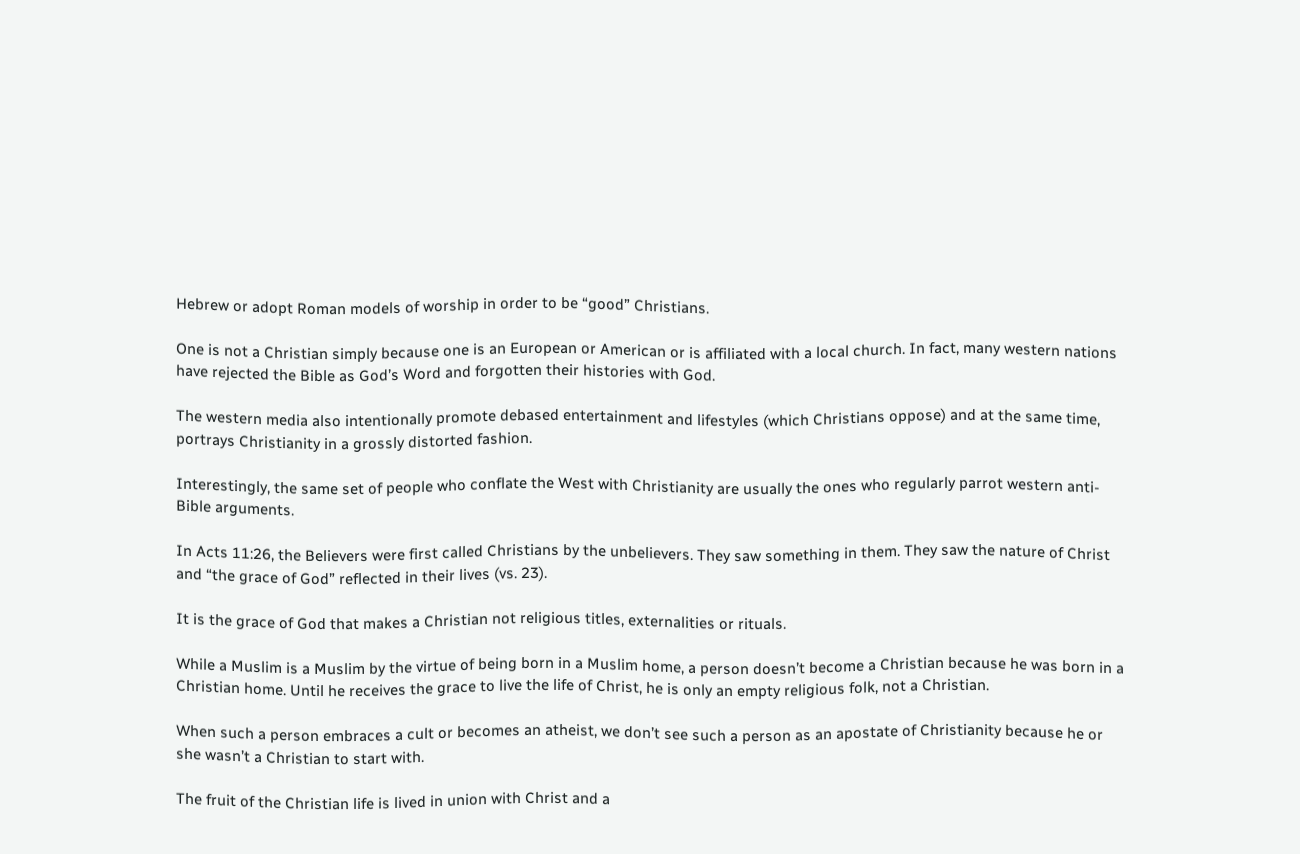Hebrew or adopt Roman models of worship in order to be “good” Christians.

One is not a Christian simply because one is an European or American or is affiliated with a local church. In fact, many western nations have rejected the Bible as God’s Word and forgotten their histories with God.

The western media also intentionally promote debased entertainment and lifestyles (which Christians oppose) and at the same time, portrays Christianity in a grossly distorted fashion.

Interestingly, the same set of people who conflate the West with Christianity are usually the ones who regularly parrot western anti-Bible arguments.

In Acts 11:26, the Believers were first called Christians by the unbelievers. They saw something in them. They saw the nature of Christ and “the grace of God” reflected in their lives (vs. 23).

It is the grace of God that makes a Christian not religious titles, externalities or rituals.

While a Muslim is a Muslim by the virtue of being born in a Muslim home, a person doesn’t become a Christian because he was born in a Christian home. Until he receives the grace to live the life of Christ, he is only an empty religious folk, not a Christian.

When such a person embraces a cult or becomes an atheist, we don’t see such a person as an apostate of Christianity because he or she wasn’t a Christian to start with.

The fruit of the Christian life is lived in union with Christ and a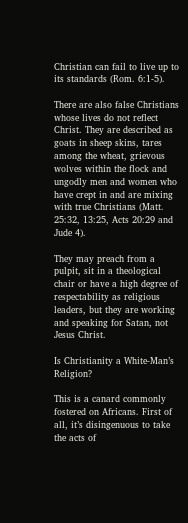Christian can fail to live up to its standards (Rom. 6:1-5).

There are also false Christians whose lives do not reflect Christ. They are described as goats in sheep skins, tares among the wheat, grievous wolves within the flock and ungodly men and women who have crept in and are mixing with true Christians (Matt. 25:32, 13:25, Acts 20:29 and Jude 4).

They may preach from a pulpit, sit in a theological chair or have a high degree of respectability as religious leaders, but they are working and speaking for Satan, not Jesus Christ.

Is Christianity a White-Man’s Religion?

This is a canard commonly fostered on Africans. First of all, it’s disingenuous to take the acts of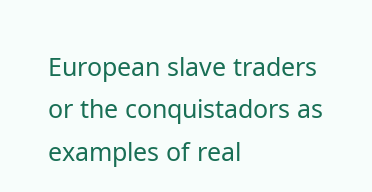European slave traders or the conquistadors as examples of real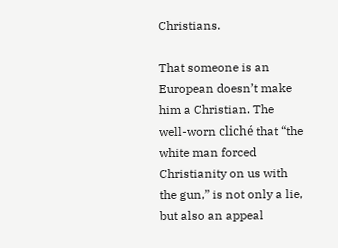Christians.

That someone is an European doesn’t make him a Christian. The well-worn cliché that “the white man forced Christianity on us with the gun,” is not only a lie, but also an appeal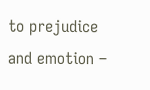to prejudice and emotion –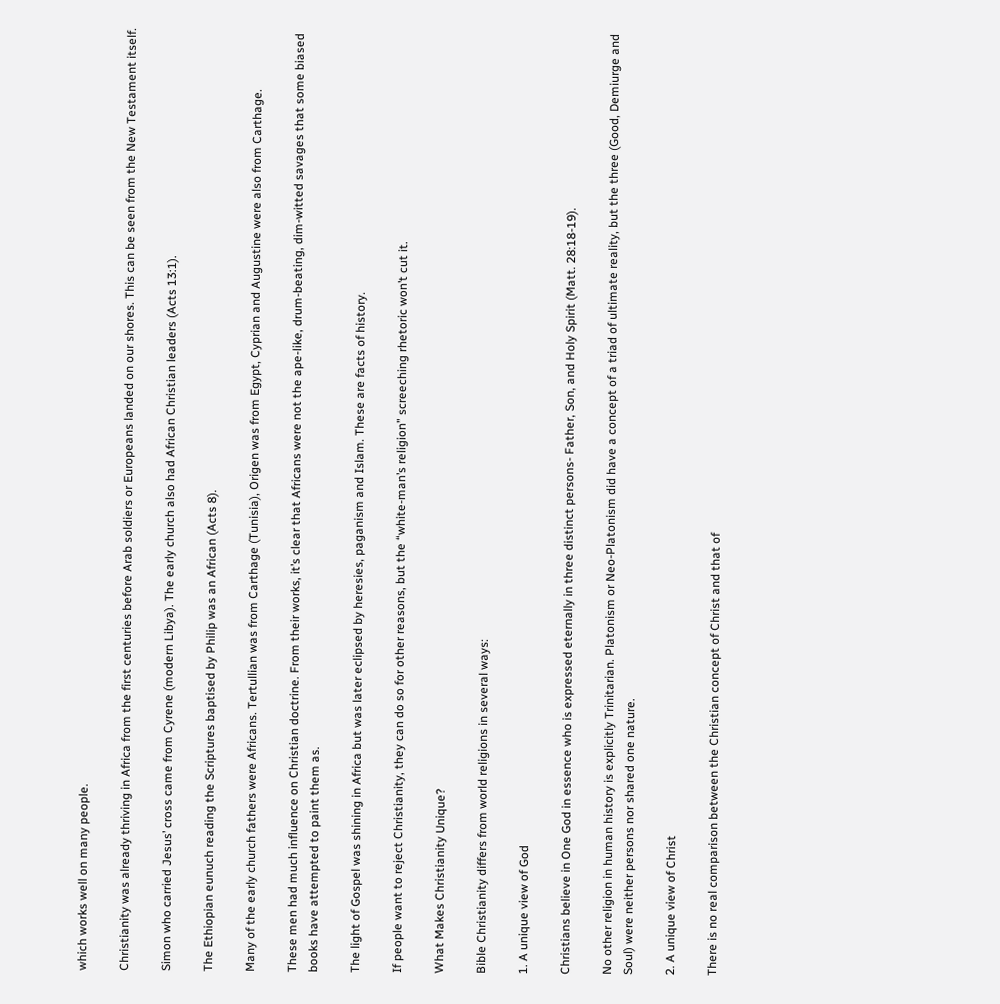which works well on many people.

Christianity was already thriving in Africa from the first centuries before Arab soldiers or Europeans landed on our shores. This can be seen from the New Testament itself.

Simon who carried Jesus’ cross came from Cyrene (modern Libya). The early church also had African Christian leaders (Acts 13:1).

The Ethiopian eunuch reading the Scriptures baptised by Philip was an African (Acts 8).

Many of the early church fathers were Africans. Tertullian was from Carthage (Tunisia), Origen was from Egypt, Cyprian and Augustine were also from Carthage.

These men had much influence on Christian doctrine. From their works, it’s clear that Africans were not the ape-like, drum-beating, dim-witted savages that some biased books have attempted to paint them as.

The light of Gospel was shining in Africa but was later eclipsed by heresies, paganism and Islam. These are facts of history.

If people want to reject Christianity, they can do so for other reasons, but the “white-man’s religion” screeching rhetoric won’t cut it.

What Makes Christianity Unique?

Bible Christianity differs from world religions in several ways:

1. A unique view of God

Christians believe in One God in essence who is expressed eternally in three distinct persons- Father, Son, and Holy Spirit (Matt. 28:18-19).

No other religion in human history is explicitly Trinitarian. Platonism or Neo-Platonism did have a concept of a triad of ultimate reality, but the three (Good, Demiurge and Soul) were neither persons nor shared one nature.

2. A unique view of Christ

There is no real comparison between the Christian concept of Christ and that of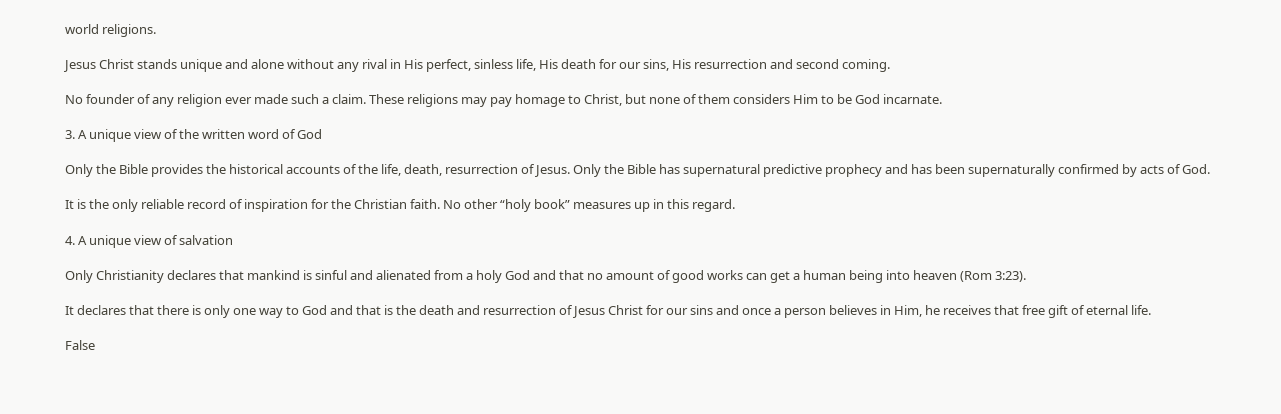world religions.

Jesus Christ stands unique and alone without any rival in His perfect, sinless life, His death for our sins, His resurrection and second coming.

No founder of any religion ever made such a claim. These religions may pay homage to Christ, but none of them considers Him to be God incarnate.

3. A unique view of the written word of God

Only the Bible provides the historical accounts of the life, death, resurrection of Jesus. Only the Bible has supernatural predictive prophecy and has been supernaturally confirmed by acts of God.

It is the only reliable record of inspiration for the Christian faith. No other “holy book” measures up in this regard.

4. A unique view of salvation

Only Christianity declares that mankind is sinful and alienated from a holy God and that no amount of good works can get a human being into heaven (Rom 3:23).

It declares that there is only one way to God and that is the death and resurrection of Jesus Christ for our sins and once a person believes in Him, he receives that free gift of eternal life.

False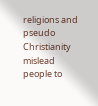religions and pseudo Christianity mislead people to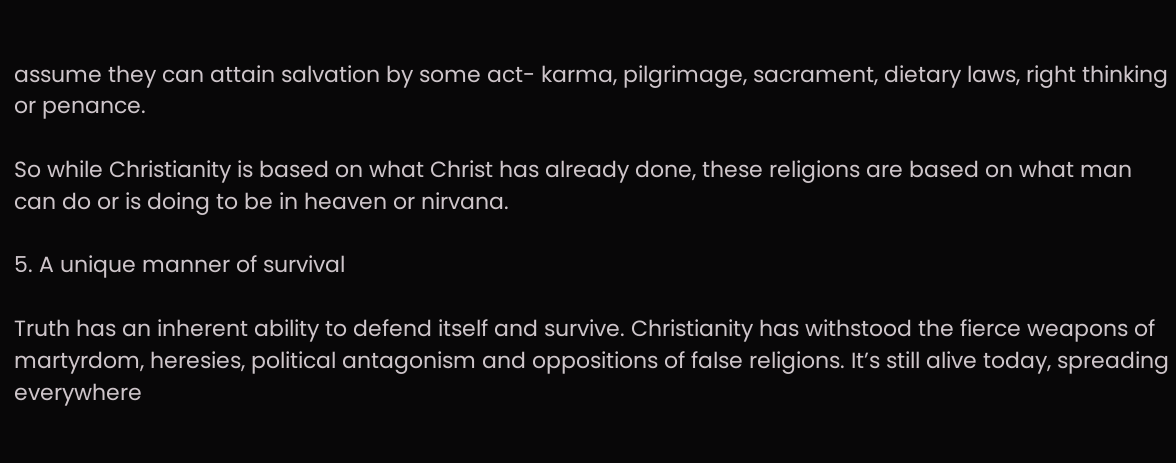assume they can attain salvation by some act- karma, pilgrimage, sacrament, dietary laws, right thinking or penance.

So while Christianity is based on what Christ has already done, these religions are based on what man can do or is doing to be in heaven or nirvana.

5. A unique manner of survival

Truth has an inherent ability to defend itself and survive. Christianity has withstood the fierce weapons of martyrdom, heresies, political antagonism and oppositions of false religions. It’s still alive today, spreading everywhere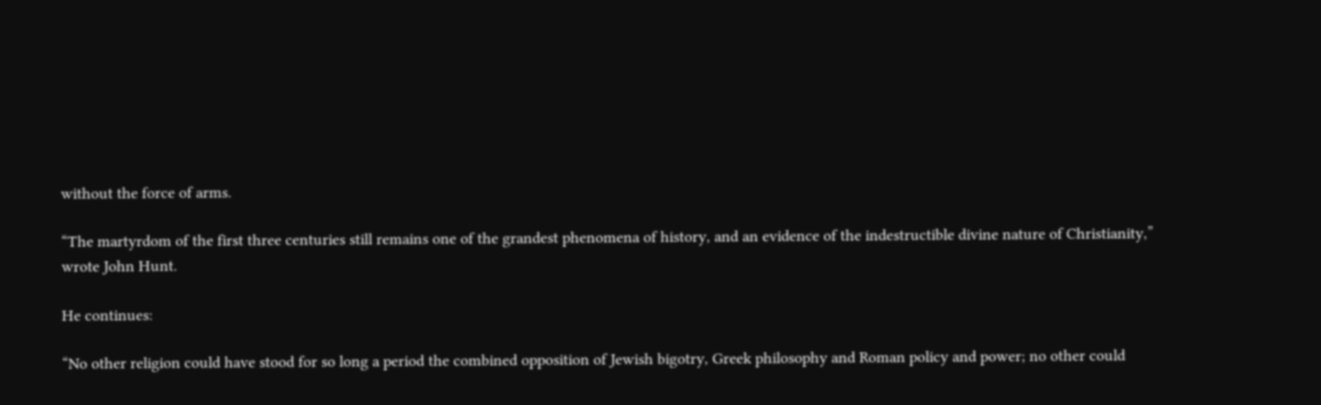without the force of arms.

“The martyrdom of the first three centuries still remains one of the grandest phenomena of history, and an evidence of the indestructible divine nature of Christianity,” wrote John Hunt.

He continues:

“No other religion could have stood for so long a period the combined opposition of Jewish bigotry, Greek philosophy and Roman policy and power; no other could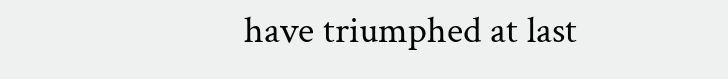have triumphed at last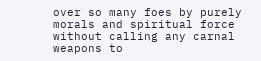over so many foes by purely morals and spiritual force without calling any carnal weapons to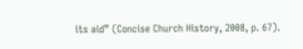its aid” (Concise Church History, 2008, p. 67).